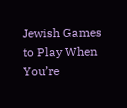Jewish Games to Play When You’re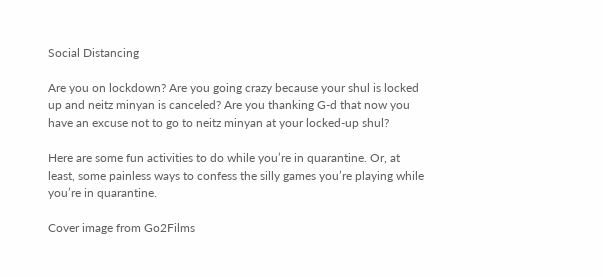Social Distancing

Are you on lockdown? Are you going crazy because your shul is locked up and neitz minyan is canceled? Are you thanking G-d that now you have an excuse not to go to neitz minyan at your locked-up shul?

Here are some fun activities to do while you’re in quarantine. Or, at least, some painless ways to confess the silly games you’re playing while you’re in quarantine.

Cover image from Go2Films